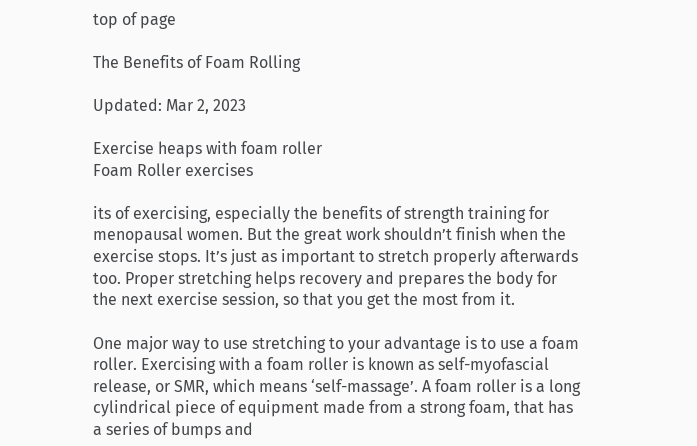top of page

The Benefits of Foam Rolling

Updated: Mar 2, 2023

Exercise heaps with foam roller
Foam Roller exercises

its of exercising, especially the benefits of strength training for menopausal women. But the great work shouldn’t finish when the exercise stops. It’s just as important to stretch properly afterwards too. Proper stretching helps recovery and prepares the body for the next exercise session, so that you get the most from it.

One major way to use stretching to your advantage is to use a foam roller. Exercising with a foam roller is known as self-myofascial release, or SMR, which means ‘self-massage’. A foam roller is a long cylindrical piece of equipment made from a strong foam, that has a series of bumps and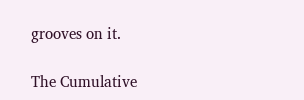grooves on it.

The Cumulative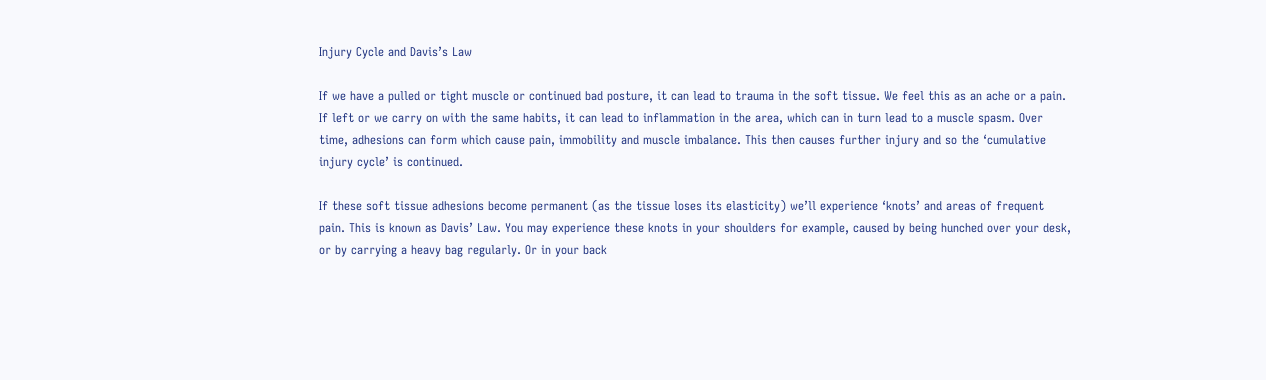Injury Cycle and Davis’s Law

If we have a pulled or tight muscle or continued bad posture, it can lead to trauma in the soft tissue. We feel this as an ache or a pain. If left or we carry on with the same habits, it can lead to inflammation in the area, which can in turn lead to a muscle spasm. Over time, adhesions can form which cause pain, immobility and muscle imbalance. This then causes further injury and so the ‘cumulative injury cycle’ is continued.

If these soft tissue adhesions become permanent (as the tissue loses its elasticity) we’ll experience ‘knots’ and areas of frequent pain. This is known as Davis’ Law. You may experience these knots in your shoulders for example, caused by being hunched over your desk, or by carrying a heavy bag regularly. Or in your back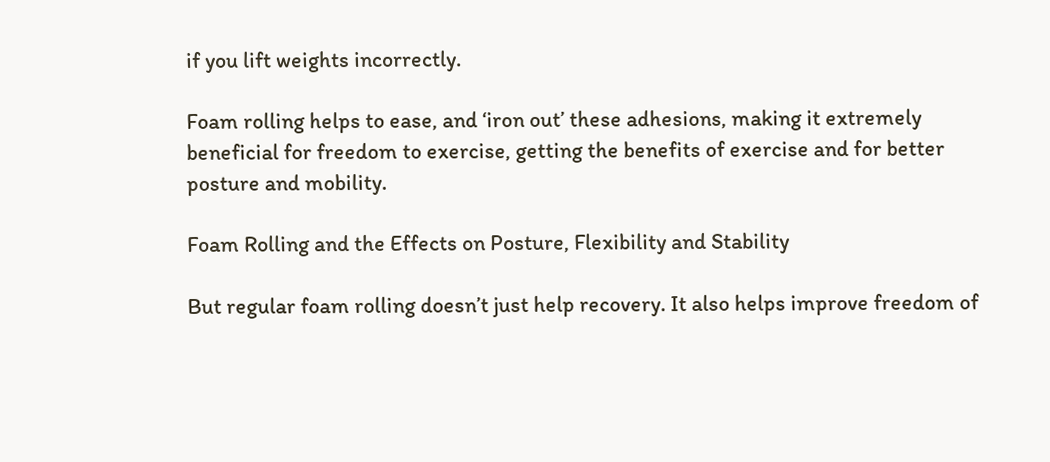if you lift weights incorrectly.

Foam rolling helps to ease, and ‘iron out’ these adhesions, making it extremely beneficial for freedom to exercise, getting the benefits of exercise and for better posture and mobility.

Foam Rolling and the Effects on Posture, Flexibility and Stability

But regular foam rolling doesn’t just help recovery. It also helps improve freedom of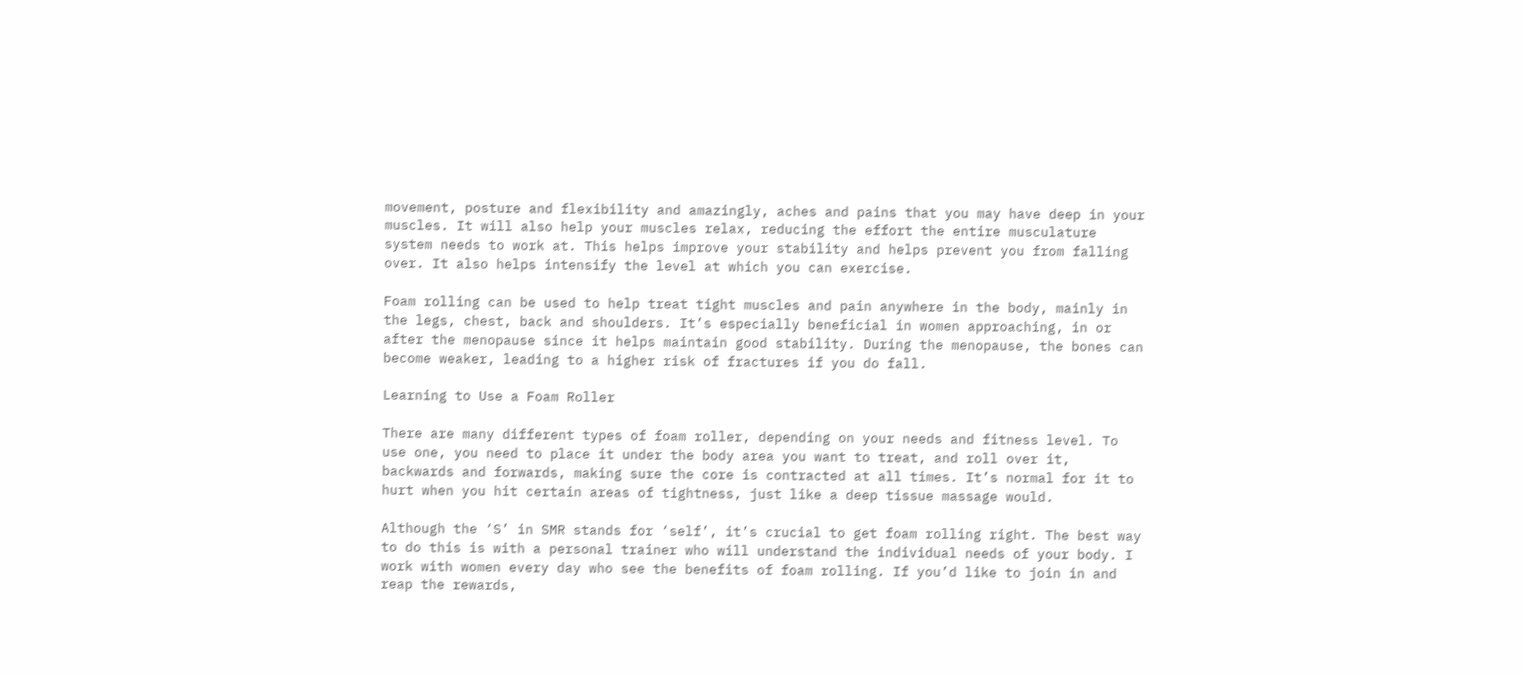movement, posture and flexibility and amazingly, aches and pains that you may have deep in your muscles. It will also help your muscles relax, reducing the effort the entire musculature system needs to work at. This helps improve your stability and helps prevent you from falling over. It also helps intensify the level at which you can exercise.

Foam rolling can be used to help treat tight muscles and pain anywhere in the body, mainly in the legs, chest, back and shoulders. It’s especially beneficial in women approaching, in or after the menopause since it helps maintain good stability. During the menopause, the bones can become weaker, leading to a higher risk of fractures if you do fall.

Learning to Use a Foam Roller

There are many different types of foam roller, depending on your needs and fitness level. To use one, you need to place it under the body area you want to treat, and roll over it, backwards and forwards, making sure the core is contracted at all times. It’s normal for it to hurt when you hit certain areas of tightness, just like a deep tissue massage would.

Although the ‘S’ in SMR stands for ‘self’, it’s crucial to get foam rolling right. The best way to do this is with a personal trainer who will understand the individual needs of your body. I work with women every day who see the benefits of foam rolling. If you’d like to join in and reap the rewards,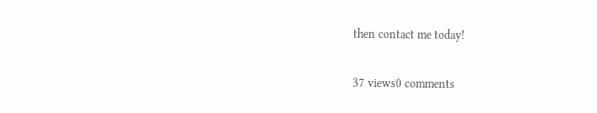then contact me today!

37 views0 comments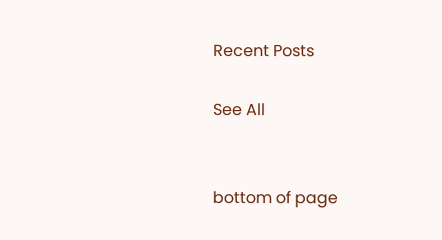Recent Posts

See All


bottom of page